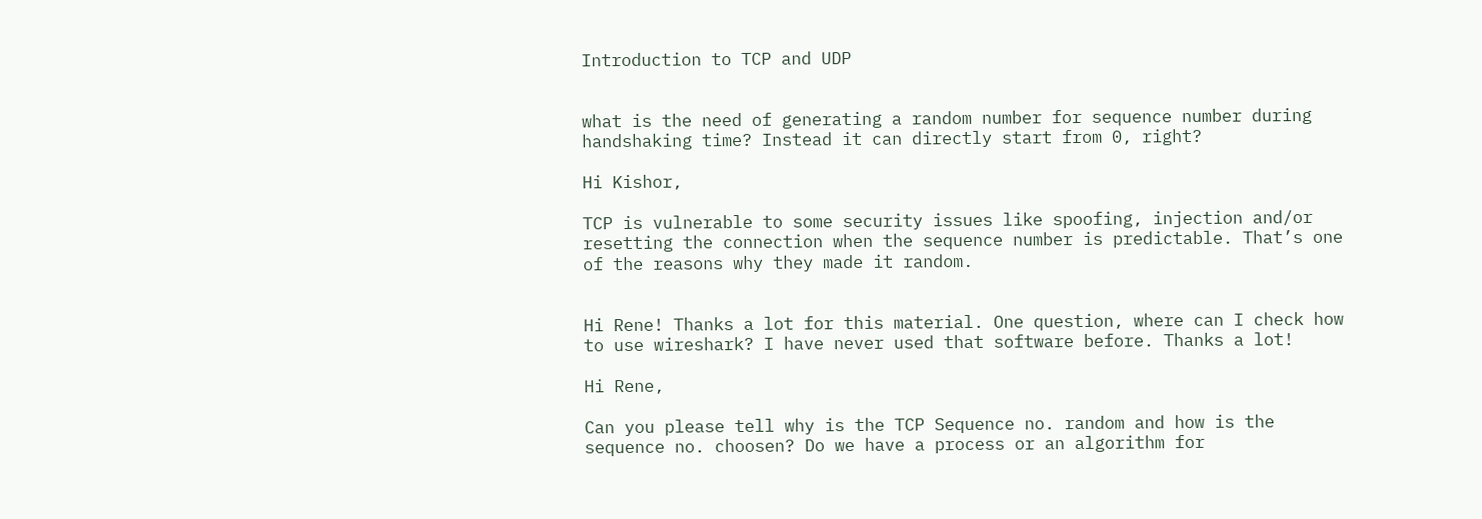Introduction to TCP and UDP


what is the need of generating a random number for sequence number during handshaking time? Instead it can directly start from 0, right?

Hi Kishor,

TCP is vulnerable to some security issues like spoofing, injection and/or resetting the connection when the sequence number is predictable. That’s one of the reasons why they made it random.


Hi Rene! Thanks a lot for this material. One question, where can I check how to use wireshark? I have never used that software before. Thanks a lot!

Hi Rene,

Can you please tell why is the TCP Sequence no. random and how is the sequence no. choosen? Do we have a process or an algorithm for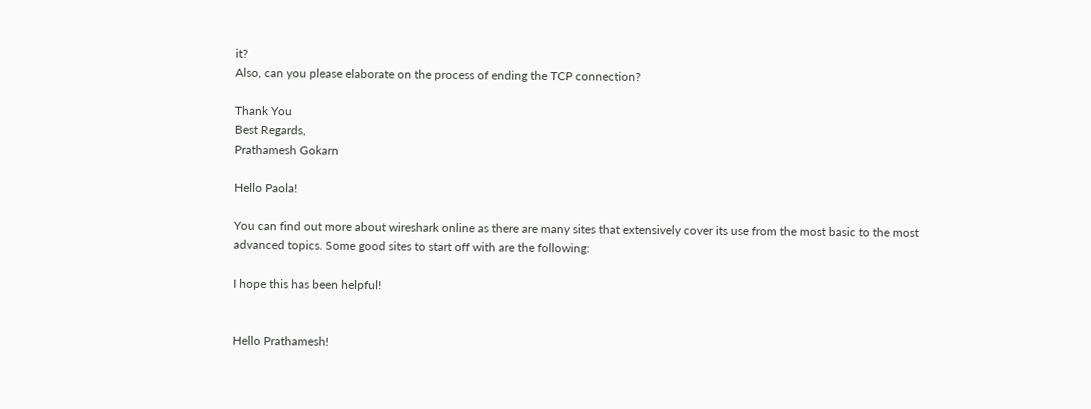it?
Also, can you please elaborate on the process of ending the TCP connection?

Thank You
Best Regards,
Prathamesh Gokarn

Hello Paola!

You can find out more about wireshark online as there are many sites that extensively cover its use from the most basic to the most advanced topics. Some good sites to start off with are the following:

I hope this has been helpful!


Hello Prathamesh!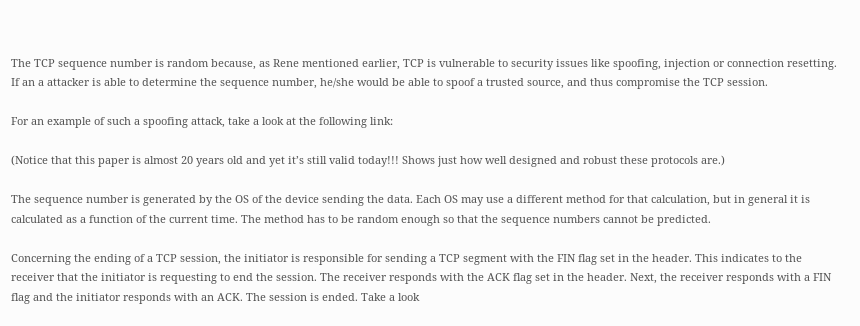The TCP sequence number is random because, as Rene mentioned earlier, TCP is vulnerable to security issues like spoofing, injection or connection resetting. If an a attacker is able to determine the sequence number, he/she would be able to spoof a trusted source, and thus compromise the TCP session.

For an example of such a spoofing attack, take a look at the following link:

(Notice that this paper is almost 20 years old and yet it’s still valid today!!! Shows just how well designed and robust these protocols are.)

The sequence number is generated by the OS of the device sending the data. Each OS may use a different method for that calculation, but in general it is calculated as a function of the current time. The method has to be random enough so that the sequence numbers cannot be predicted.

Concerning the ending of a TCP session, the initiator is responsible for sending a TCP segment with the FIN flag set in the header. This indicates to the receiver that the initiator is requesting to end the session. The receiver responds with the ACK flag set in the header. Next, the receiver responds with a FIN flag and the initiator responds with an ACK. The session is ended. Take a look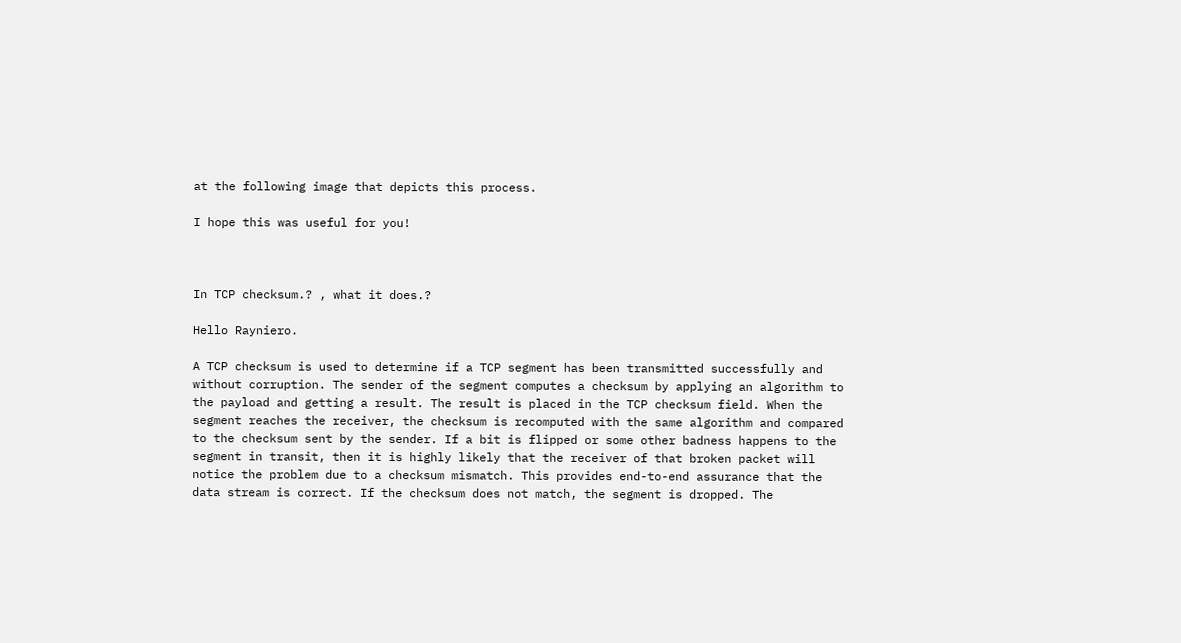at the following image that depicts this process.

I hope this was useful for you!



In TCP checksum.? , what it does.?

Hello Rayniero.

A TCP checksum is used to determine if a TCP segment has been transmitted successfully and without corruption. The sender of the segment computes a checksum by applying an algorithm to the payload and getting a result. The result is placed in the TCP checksum field. When the segment reaches the receiver, the checksum is recomputed with the same algorithm and compared to the checksum sent by the sender. If a bit is flipped or some other badness happens to the segment in transit, then it is highly likely that the receiver of that broken packet will notice the problem due to a checksum mismatch. This provides end-to-end assurance that the data stream is correct. If the checksum does not match, the segment is dropped. The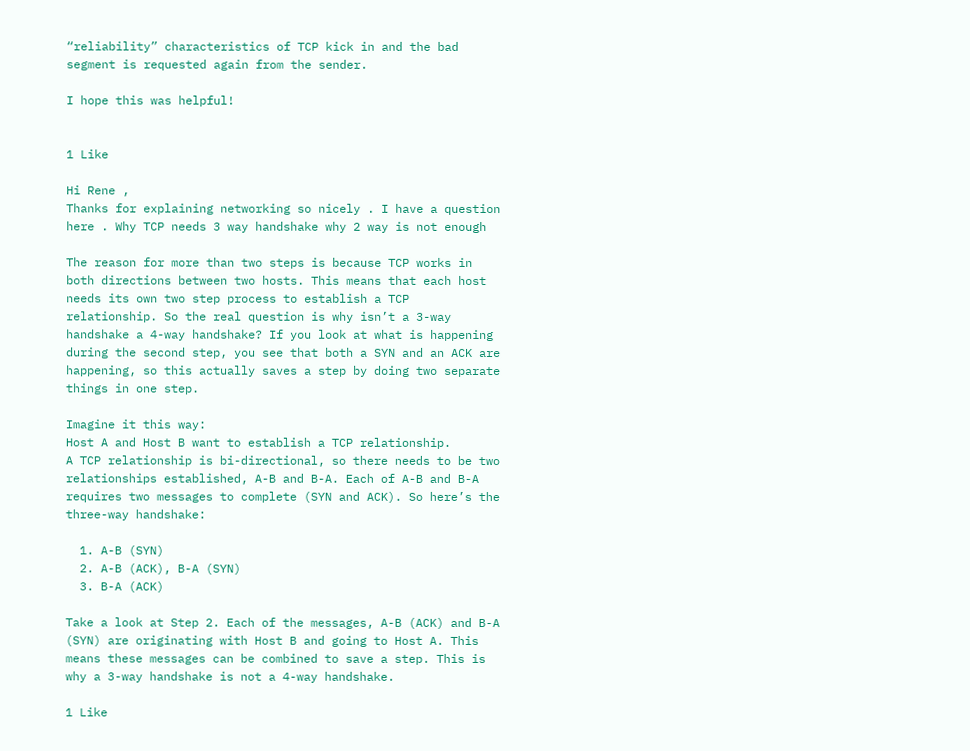“reliability” characteristics of TCP kick in and the bad segment is requested again from the sender.

I hope this was helpful!


1 Like

Hi Rene ,
Thanks for explaining networking so nicely . I have a question here . Why TCP needs 3 way handshake why 2 way is not enough

The reason for more than two steps is because TCP works in both directions between two hosts. This means that each host needs its own two step process to establish a TCP relationship. So the real question is why isn’t a 3-way handshake a 4-way handshake? If you look at what is happening during the second step, you see that both a SYN and an ACK are happening, so this actually saves a step by doing two separate things in one step.

Imagine it this way:
Host A and Host B want to establish a TCP relationship.
A TCP relationship is bi-directional, so there needs to be two relationships established, A-B and B-A. Each of A-B and B-A requires two messages to complete (SYN and ACK). So here’s the three-way handshake:

  1. A-B (SYN)
  2. A-B (ACK), B-A (SYN)
  3. B-A (ACK)

Take a look at Step 2. Each of the messages, A-B (ACK) and B-A (SYN) are originating with Host B and going to Host A. This means these messages can be combined to save a step. This is why a 3-way handshake is not a 4-way handshake.

1 Like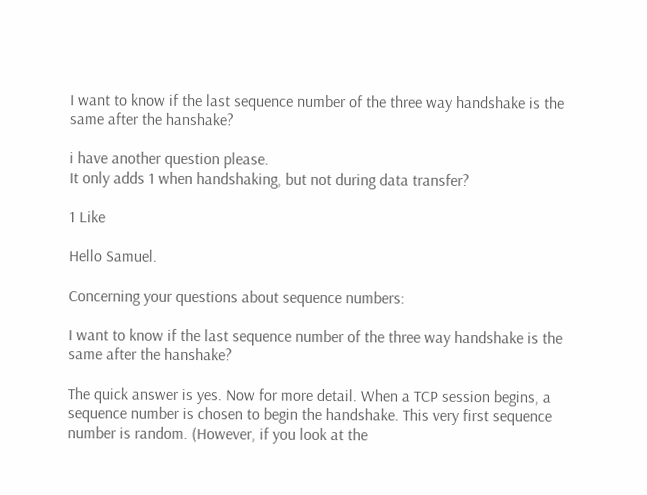I want to know if the last sequence number of the three way handshake is the same after the hanshake?

i have another question please.
It only adds 1 when handshaking, but not during data transfer?

1 Like

Hello Samuel.

Concerning your questions about sequence numbers:

I want to know if the last sequence number of the three way handshake is the same after the hanshake?

The quick answer is yes. Now for more detail. When a TCP session begins, a sequence number is chosen to begin the handshake. This very first sequence number is random. (However, if you look at the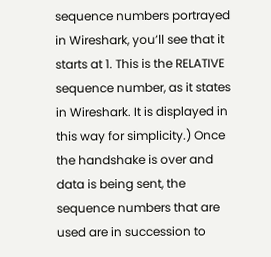sequence numbers portrayed in Wireshark, you’ll see that it starts at 1. This is the RELATIVE sequence number, as it states in Wireshark. It is displayed in this way for simplicity.) Once the handshake is over and data is being sent, the sequence numbers that are used are in succession to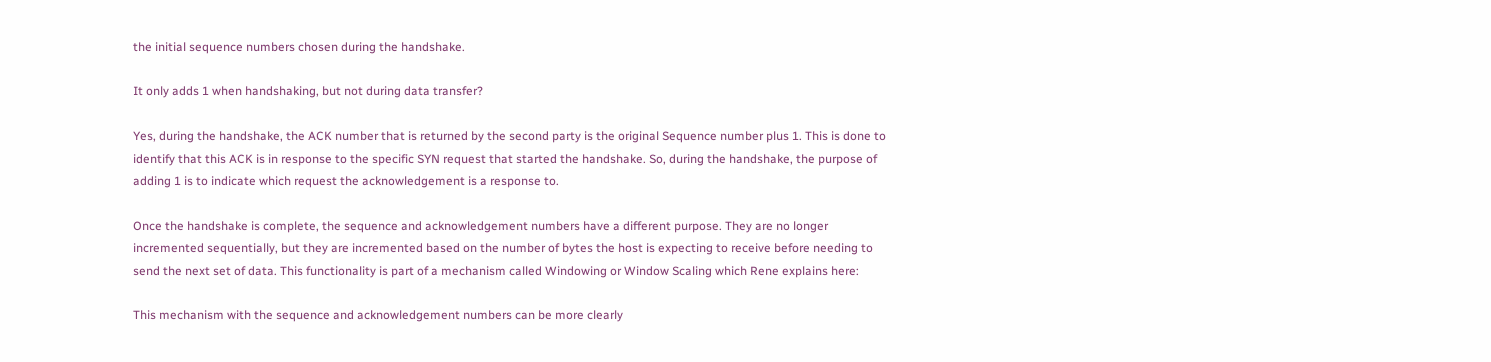the initial sequence numbers chosen during the handshake.

It only adds 1 when handshaking, but not during data transfer?

Yes, during the handshake, the ACK number that is returned by the second party is the original Sequence number plus 1. This is done to identify that this ACK is in response to the specific SYN request that started the handshake. So, during the handshake, the purpose of adding 1 is to indicate which request the acknowledgement is a response to.

Once the handshake is complete, the sequence and acknowledgement numbers have a different purpose. They are no longer incremented sequentially, but they are incremented based on the number of bytes the host is expecting to receive before needing to send the next set of data. This functionality is part of a mechanism called Windowing or Window Scaling which Rene explains here:

This mechanism with the sequence and acknowledgement numbers can be more clearly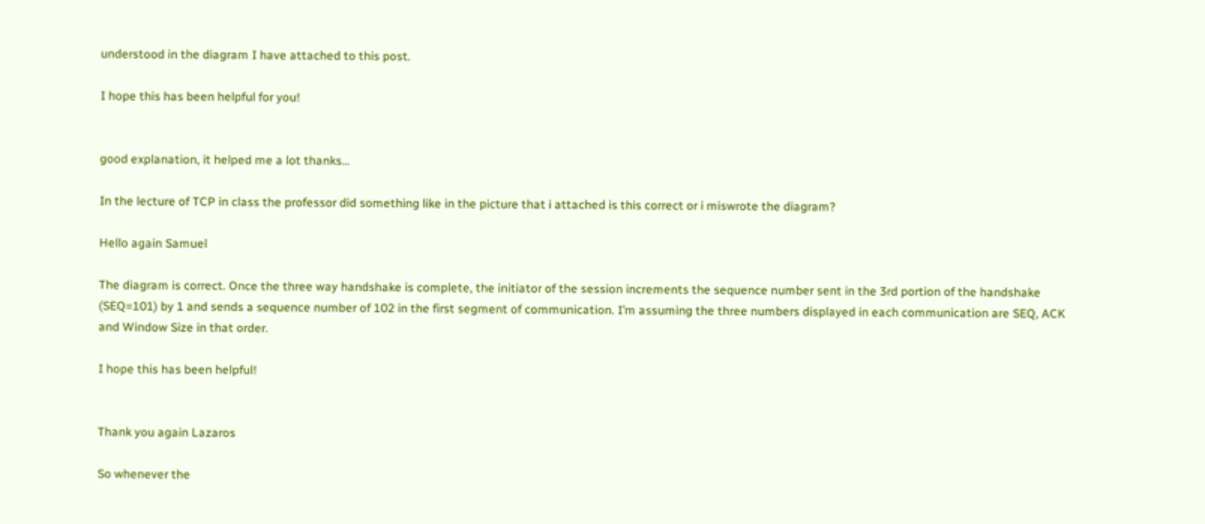understood in the diagram I have attached to this post.

I hope this has been helpful for you!


good explanation, it helped me a lot thanks…

In the lecture of TCP in class the professor did something like in the picture that i attached is this correct or i miswrote the diagram?

Hello again Samuel

The diagram is correct. Once the three way handshake is complete, the initiator of the session increments the sequence number sent in the 3rd portion of the handshake (SEQ=101) by 1 and sends a sequence number of 102 in the first segment of communication. I’m assuming the three numbers displayed in each communication are SEQ, ACK and Window Size in that order.

I hope this has been helpful!


Thank you again Lazaros

So whenever the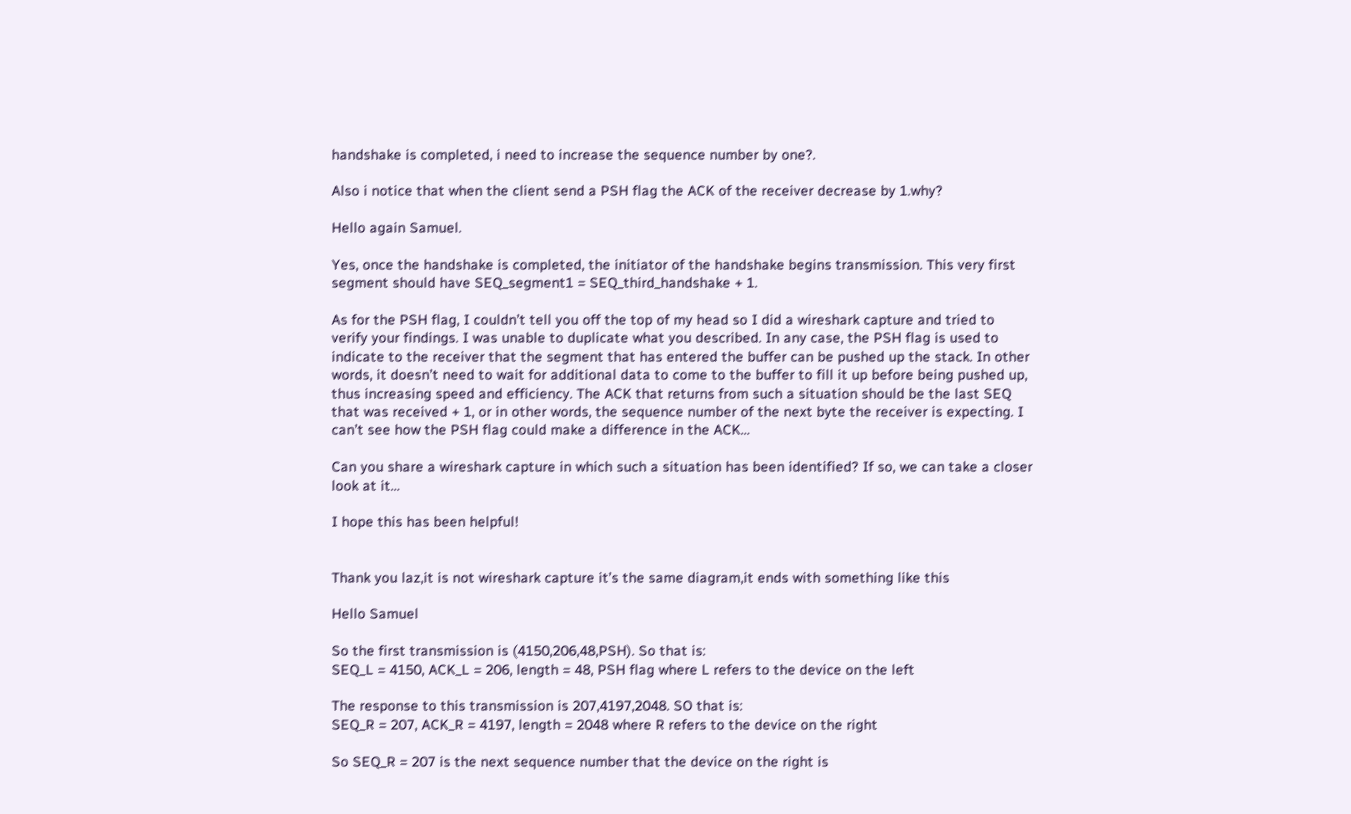handshake is completed, i need to increase the sequence number by one?.

Also i notice that when the client send a PSH flag the ACK of the receiver decrease by 1.why?

Hello again Samuel.

Yes, once the handshake is completed, the initiator of the handshake begins transmission. This very first segment should have SEQ_segment1 = SEQ_third_handshake + 1.

As for the PSH flag, I couldn’t tell you off the top of my head so I did a wireshark capture and tried to verify your findings. I was unable to duplicate what you described. In any case, the PSH flag is used to indicate to the receiver that the segment that has entered the buffer can be pushed up the stack. In other words, it doesn’t need to wait for additional data to come to the buffer to fill it up before being pushed up, thus increasing speed and efficiency. The ACK that returns from such a situation should be the last SEQ that was received + 1, or in other words, the sequence number of the next byte the receiver is expecting. I can’t see how the PSH flag could make a difference in the ACK…

Can you share a wireshark capture in which such a situation has been identified? If so, we can take a closer look at it…

I hope this has been helpful!


Thank you laz,it is not wireshark capture it’s the same diagram,it ends with something like this

Hello Samuel

So the first transmission is (4150,206,48,PSH). So that is:
SEQ_L = 4150, ACK_L = 206, length = 48, PSH flag where L refers to the device on the left

The response to this transmission is 207,4197,2048. SO that is:
SEQ_R = 207, ACK_R = 4197, length = 2048 where R refers to the device on the right

So SEQ_R = 207 is the next sequence number that the device on the right is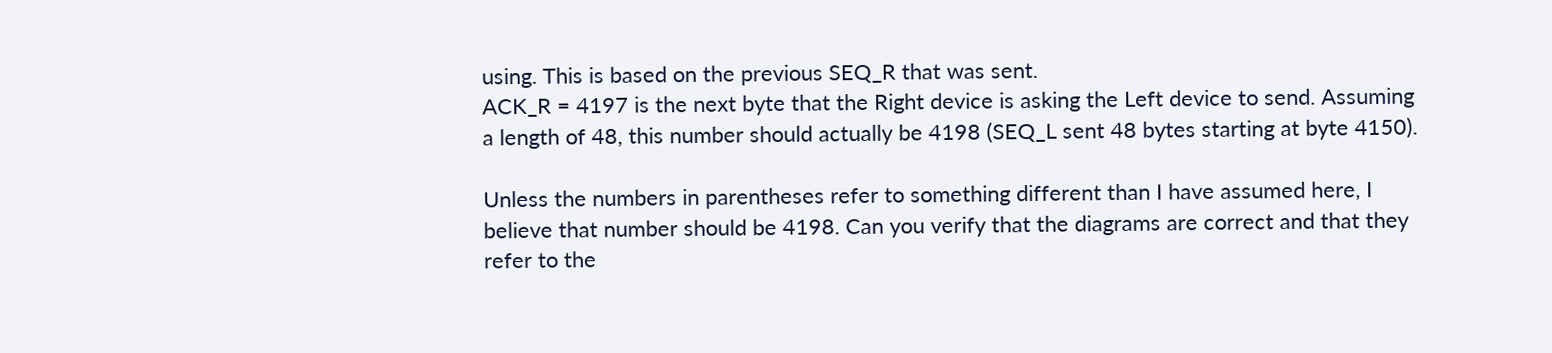using. This is based on the previous SEQ_R that was sent.
ACK_R = 4197 is the next byte that the Right device is asking the Left device to send. Assuming a length of 48, this number should actually be 4198 (SEQ_L sent 48 bytes starting at byte 4150).

Unless the numbers in parentheses refer to something different than I have assumed here, I believe that number should be 4198. Can you verify that the diagrams are correct and that they refer to the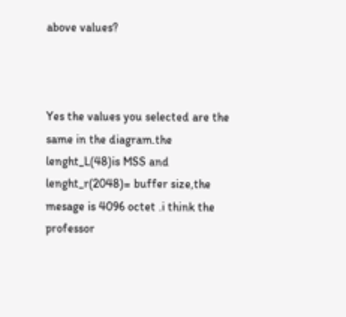above values?



Yes the values you selected are the same in the diagram.the lenght_L(48)is MSS and lenght_r(2048)= buffer size,the mesage is 4096 octet .i think the professor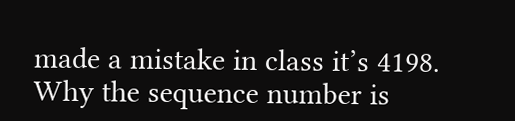made a mistake in class it’s 4198.
Why the sequence number is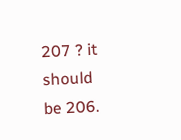207 ? it should be 206.